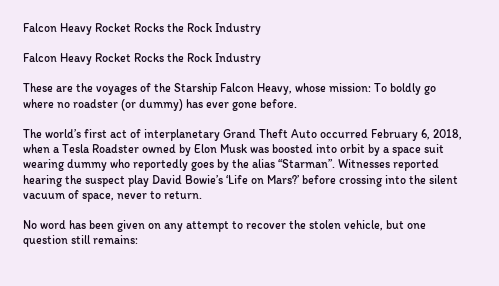Falcon Heavy Rocket Rocks the Rock Industry

Falcon Heavy Rocket Rocks the Rock Industry

These are the voyages of the Starship Falcon Heavy, whose mission: To boldly go where no roadster (or dummy) has ever gone before.

The world’s first act of interplanetary Grand Theft Auto occurred February 6, 2018, when a Tesla Roadster owned by Elon Musk was boosted into orbit by a space suit wearing dummy who reportedly goes by the alias “Starman”. Witnesses reported hearing the suspect play David Bowie’s ‘Life on Mars?’ before crossing into the silent vacuum of space, never to return.

No word has been given on any attempt to recover the stolen vehicle, but one question still remains: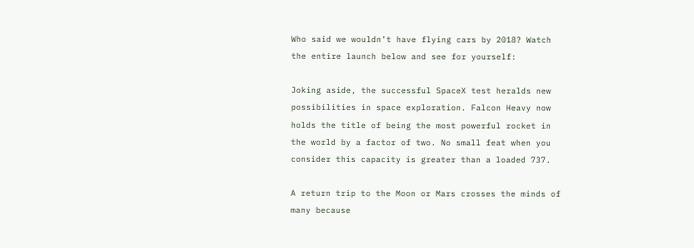Who said we wouldn’t have flying cars by 2018? Watch the entire launch below and see for yourself:

Joking aside, the successful SpaceX test heralds new possibilities in space exploration. Falcon Heavy now holds the title of being the most powerful rocket in the world by a factor of two. No small feat when you consider this capacity is greater than a loaded 737.

A return trip to the Moon or Mars crosses the minds of many because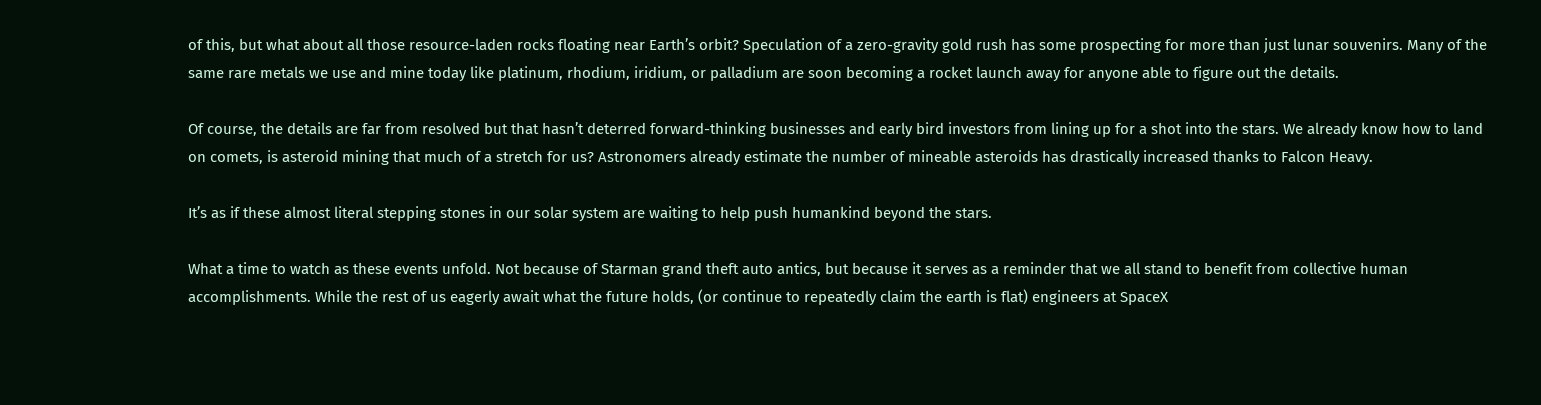of this, but what about all those resource-laden rocks floating near Earth’s orbit? Speculation of a zero-gravity gold rush has some prospecting for more than just lunar souvenirs. Many of the same rare metals we use and mine today like platinum, rhodium, iridium, or palladium are soon becoming a rocket launch away for anyone able to figure out the details.

Of course, the details are far from resolved but that hasn’t deterred forward-thinking businesses and early bird investors from lining up for a shot into the stars. We already know how to land on comets, is asteroid mining that much of a stretch for us? Astronomers already estimate the number of mineable asteroids has drastically increased thanks to Falcon Heavy.

It’s as if these almost literal stepping stones in our solar system are waiting to help push humankind beyond the stars.

What a time to watch as these events unfold. Not because of Starman grand theft auto antics, but because it serves as a reminder that we all stand to benefit from collective human accomplishments. While the rest of us eagerly await what the future holds, (or continue to repeatedly claim the earth is flat) engineers at SpaceX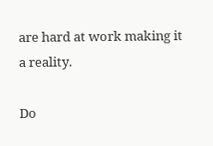are hard at work making it a reality.

Do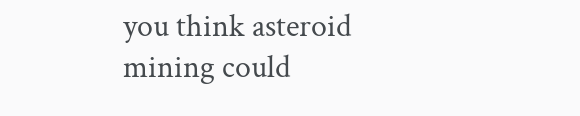you think asteroid mining could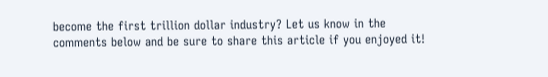become the first trillion dollar industry? Let us know in the comments below and be sure to share this article if you enjoyed it!